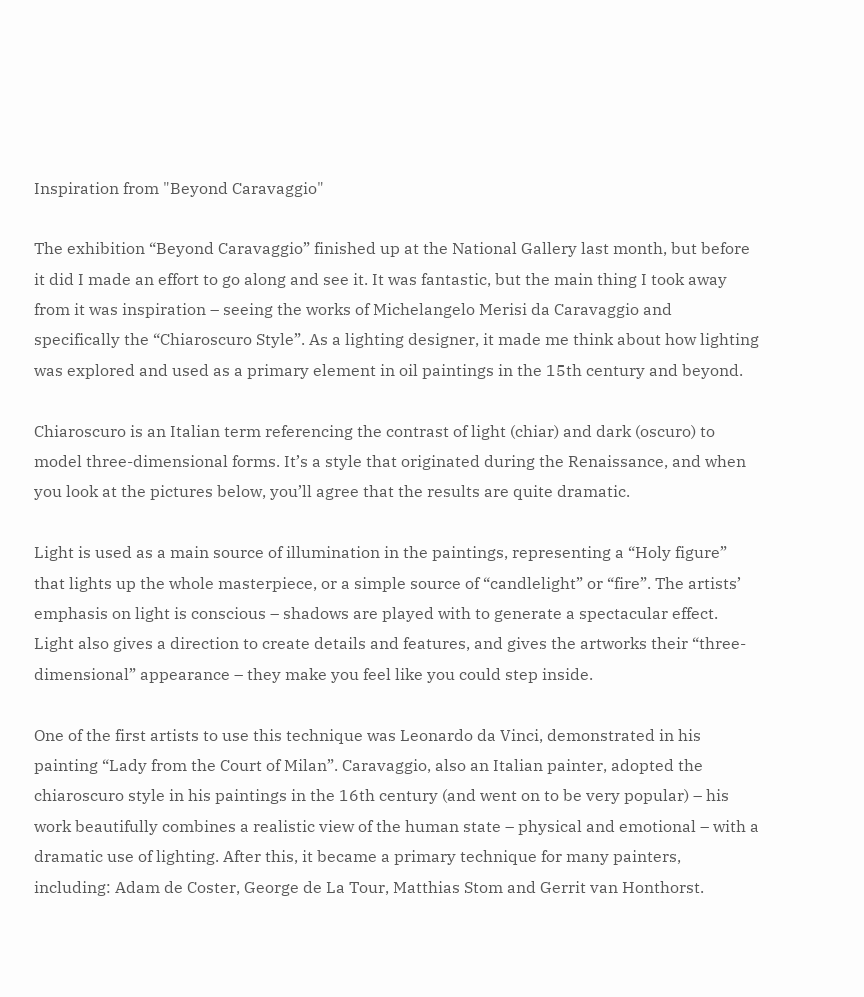Inspiration from "Beyond Caravaggio"

The exhibition “Beyond Caravaggio” finished up at the National Gallery last month, but before it did I made an effort to go along and see it. It was fantastic, but the main thing I took away from it was inspiration – seeing the works of Michelangelo Merisi da Caravaggio and specifically the “Chiaroscuro Style”. As a lighting designer, it made me think about how lighting was explored and used as a primary element in oil paintings in the 15th century and beyond.

Chiaroscuro is an Italian term referencing the contrast of light (chiar) and dark (oscuro) to model three-dimensional forms. It’s a style that originated during the Renaissance, and when you look at the pictures below, you’ll agree that the results are quite dramatic.

Light is used as a main source of illumination in the paintings, representing a “Holy figure” that lights up the whole masterpiece, or a simple source of “candlelight” or “fire”. The artists’ emphasis on light is conscious – shadows are played with to generate a spectacular effect. Light also gives a direction to create details and features, and gives the artworks their “three-dimensional” appearance – they make you feel like you could step inside.

One of the first artists to use this technique was Leonardo da Vinci, demonstrated in his painting “Lady from the Court of Milan”. Caravaggio, also an Italian painter, adopted the chiaroscuro style in his paintings in the 16th century (and went on to be very popular) – his work beautifully combines a realistic view of the human state – physical and emotional – with a dramatic use of lighting. After this, it became a primary technique for many painters, including: Adam de Coster, George de La Tour, Matthias Stom and Gerrit van Honthorst.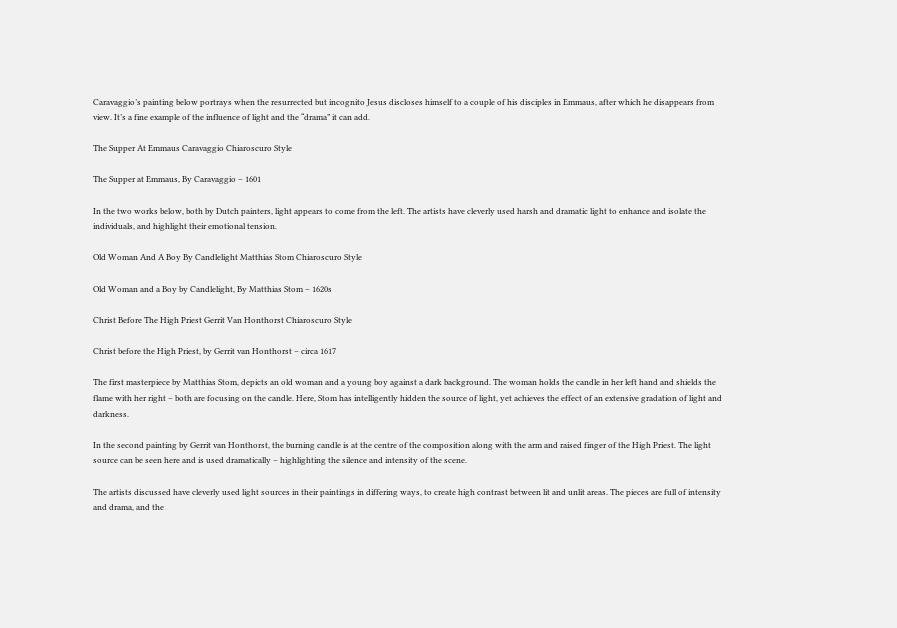Caravaggio’s painting below portrays when the resurrected but incognito Jesus discloses himself to a couple of his disciples in Emmaus, after which he disappears from view. It’s a fine example of the influence of light and the “drama” it can add.

The Supper At Emmaus Caravaggio Chiaroscuro Style

The Supper at Emmaus, By Caravaggio – 1601

In the two works below, both by Dutch painters, light appears to come from the left. The artists have cleverly used harsh and dramatic light to enhance and isolate the individuals, and highlight their emotional tension.

Old Woman And A Boy By Candlelight Matthias Stom Chiaroscuro Style

Old Woman and a Boy by Candlelight, By Matthias Stom – 1620s

Christ Before The High Priest Gerrit Van Honthorst Chiaroscuro Style

Christ before the High Priest, by Gerrit van Honthorst – circa 1617

The first masterpiece by Matthias Stom, depicts an old woman and a young boy against a dark background. The woman holds the candle in her left hand and shields the flame with her right – both are focusing on the candle. Here, Stom has intelligently hidden the source of light, yet achieves the effect of an extensive gradation of light and darkness.

In the second painting by Gerrit van Honthorst, the burning candle is at the centre of the composition along with the arm and raised finger of the High Priest. The light source can be seen here and is used dramatically – highlighting the silence and intensity of the scene.

The artists discussed have cleverly used light sources in their paintings in differing ways, to create high contrast between lit and unlit areas. The pieces are full of intensity and drama, and the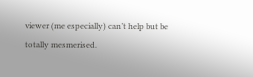viewer (me especially) can’t help but be totally mesmerised.